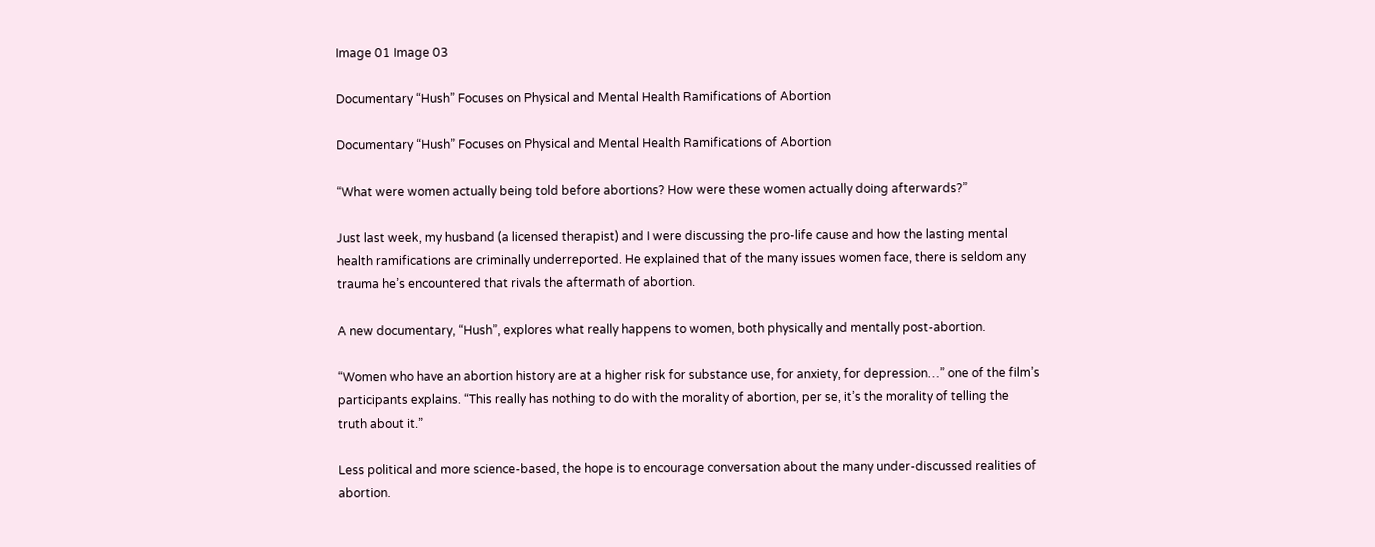Image 01 Image 03

Documentary “Hush” Focuses on Physical and Mental Health Ramifications of Abortion

Documentary “Hush” Focuses on Physical and Mental Health Ramifications of Abortion

“What were women actually being told before abortions? How were these women actually doing afterwards?”

Just last week, my husband (a licensed therapist) and I were discussing the pro-life cause and how the lasting mental health ramifications are criminally underreported. He explained that of the many issues women face, there is seldom any trauma he’s encountered that rivals the aftermath of abortion.

A new documentary, “Hush”, explores what really happens to women, both physically and mentally post-abortion.

“Women who have an abortion history are at a higher risk for substance use, for anxiety, for depression…” one of the film’s participants explains. “This really has nothing to do with the morality of abortion, per se, it’s the morality of telling the truth about it.”

Less political and more science-based, the hope is to encourage conversation about the many under-discussed realities of abortion.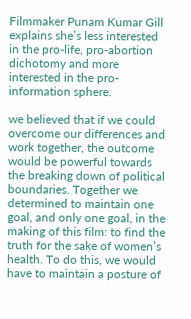Filmmaker Punam Kumar Gill explains she’s less interested in the pro-life, pro-abortion dichotomy and more interested in the pro-information sphere.

we believed that if we could overcome our differences and work together, the outcome would be powerful towards the breaking down of political boundaries. Together we determined to maintain one goal, and only one goal, in the making of this film: to find the truth for the sake of women’s health. To do this, we would have to maintain a posture of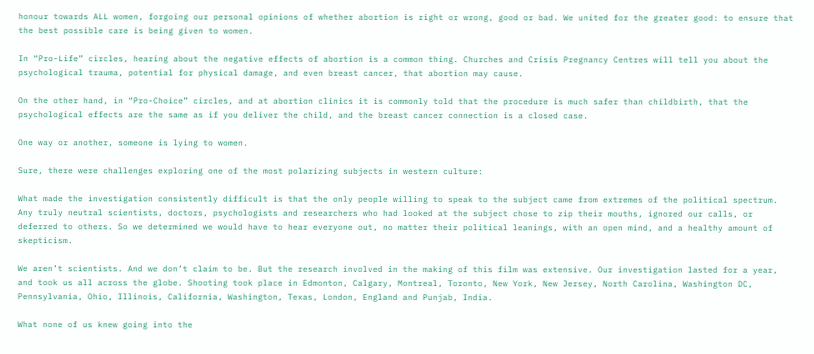honour towards ALL women, forgoing our personal opinions of whether abortion is right or wrong, good or bad. We united for the greater good: to ensure that the best possible care is being given to women.

In “Pro-Life” circles, hearing about the negative effects of abortion is a common thing. Churches and Crisis Pregnancy Centres will tell you about the psychological trauma, potential for physical damage, and even breast cancer, that abortion may cause.

On the other hand, in “Pro-Choice” circles, and at abortion clinics it is commonly told that the procedure is much safer than childbirth, that the psychological effects are the same as if you deliver the child, and the breast cancer connection is a closed case.

One way or another, someone is lying to women.

Sure, there were challenges exploring one of the most polarizing subjects in western culture:

What made the investigation consistently difficult is that the only people willing to speak to the subject came from extremes of the political spectrum. Any truly neutral scientists, doctors, psychologists and researchers who had looked at the subject chose to zip their mouths, ignored our calls, or deferred to others. So we determined we would have to hear everyone out, no matter their political leanings, with an open mind, and a healthy amount of skepticism.

We aren’t scientists. And we don’t claim to be. But the research involved in the making of this film was extensive. Our investigation lasted for a year, and took us all across the globe. Shooting took place in Edmonton, Calgary, Montreal, Toronto, New York, New Jersey, North Carolina, Washington DC, Pennsylvania, Ohio, Illinois, California, Washington, Texas, London, England and Punjab, India.

What none of us knew going into the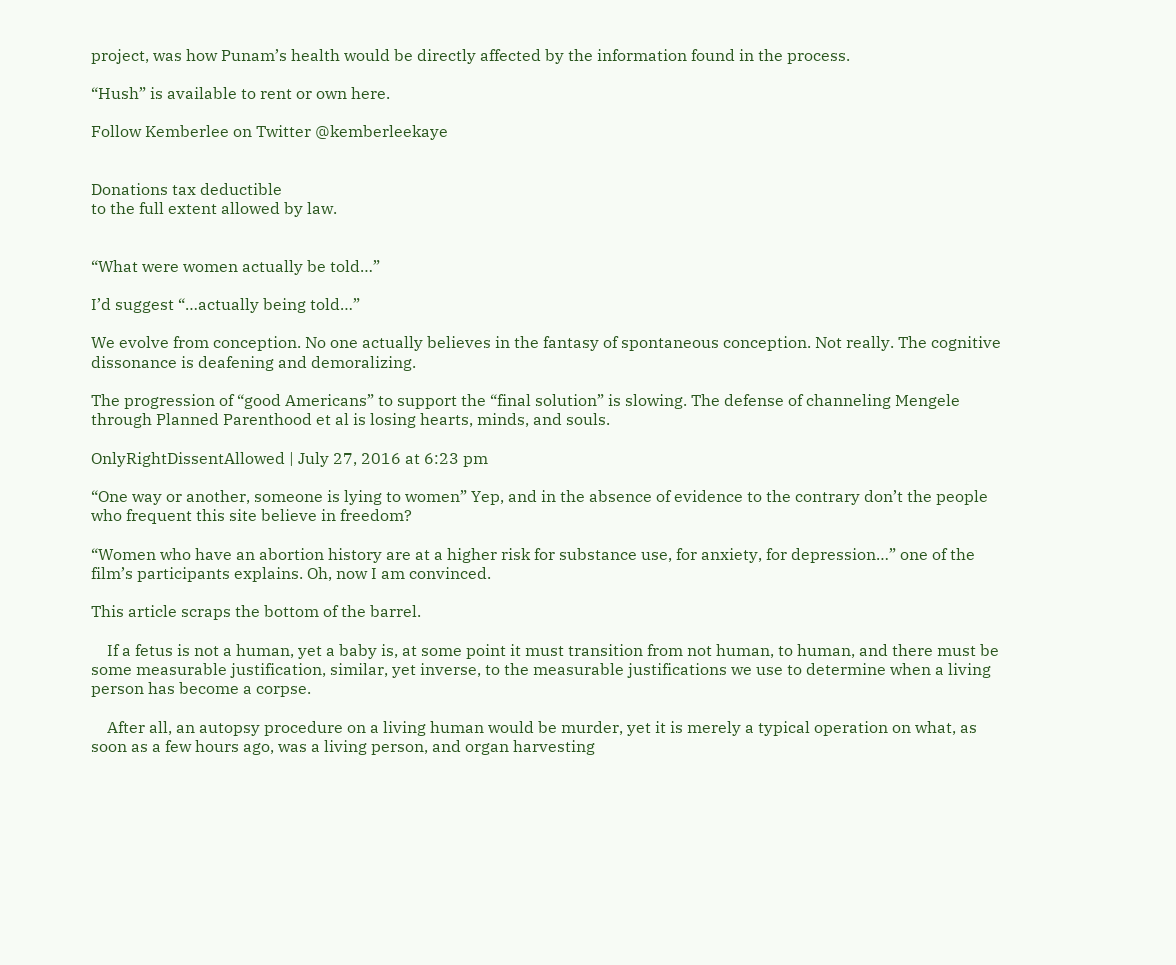project, was how Punam’s health would be directly affected by the information found in the process.

“Hush” is available to rent or own here.

Follow Kemberlee on Twitter @kemberleekaye


Donations tax deductible
to the full extent allowed by law.


“What were women actually be told…”

I’d suggest “…actually being told…”

We evolve from conception. No one actually believes in the fantasy of spontaneous conception. Not really. The cognitive dissonance is deafening and demoralizing.

The progression of “good Americans” to support the “final solution” is slowing. The defense of channeling Mengele through Planned Parenthood et al is losing hearts, minds, and souls.

OnlyRightDissentAllowed | July 27, 2016 at 6:23 pm

“One way or another, someone is lying to women” Yep, and in the absence of evidence to the contrary don’t the people who frequent this site believe in freedom?

“Women who have an abortion history are at a higher risk for substance use, for anxiety, for depression…” one of the film’s participants explains. Oh, now I am convinced.

This article scraps the bottom of the barrel.

    If a fetus is not a human, yet a baby is, at some point it must transition from not human, to human, and there must be some measurable justification, similar, yet inverse, to the measurable justifications we use to determine when a living person has become a corpse.

    After all, an autopsy procedure on a living human would be murder, yet it is merely a typical operation on what, as soon as a few hours ago, was a living person, and organ harvesting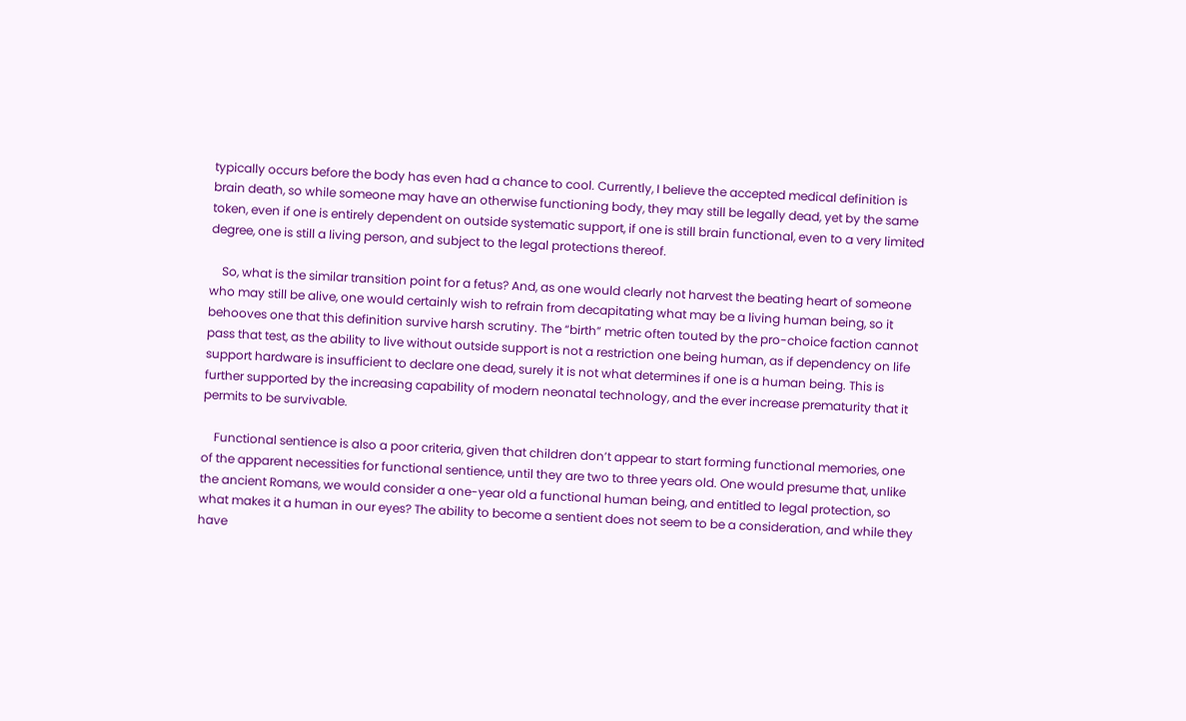typically occurs before the body has even had a chance to cool. Currently, I believe the accepted medical definition is brain death, so while someone may have an otherwise functioning body, they may still be legally dead, yet by the same token, even if one is entirely dependent on outside systematic support, if one is still brain functional, even to a very limited degree, one is still a living person, and subject to the legal protections thereof.

    So, what is the similar transition point for a fetus? And, as one would clearly not harvest the beating heart of someone who may still be alive, one would certainly wish to refrain from decapitating what may be a living human being, so it behooves one that this definition survive harsh scrutiny. The “birth” metric often touted by the pro-choice faction cannot pass that test, as the ability to live without outside support is not a restriction one being human, as if dependency on life support hardware is insufficient to declare one dead, surely it is not what determines if one is a human being. This is further supported by the increasing capability of modern neonatal technology, and the ever increase prematurity that it permits to be survivable.

    Functional sentience is also a poor criteria, given that children don’t appear to start forming functional memories, one of the apparent necessities for functional sentience, until they are two to three years old. One would presume that, unlike the ancient Romans, we would consider a one-year old a functional human being, and entitled to legal protection, so what makes it a human in our eyes? The ability to become a sentient does not seem to be a consideration, and while they have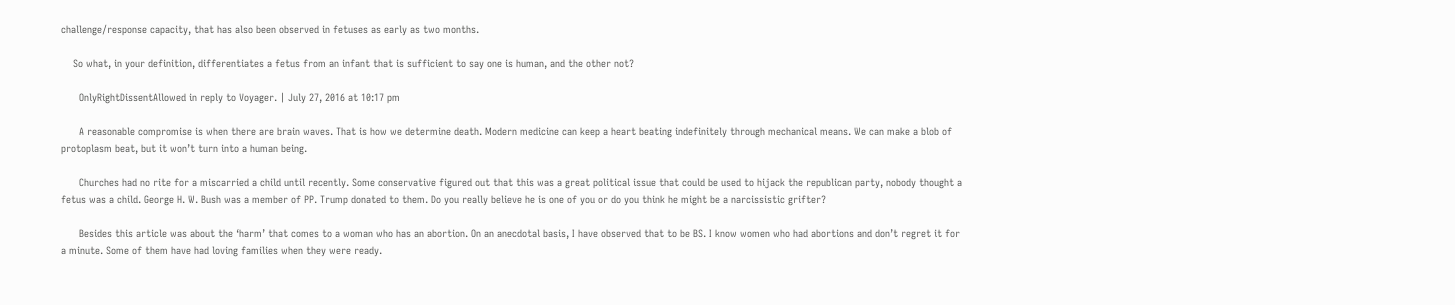challenge/response capacity, that has also been observed in fetuses as early as two months.

    So what, in your definition, differentiates a fetus from an infant that is sufficient to say one is human, and the other not?

      OnlyRightDissentAllowed in reply to Voyager. | July 27, 2016 at 10:17 pm

      A reasonable compromise is when there are brain waves. That is how we determine death. Modern medicine can keep a heart beating indefinitely through mechanical means. We can make a blob of protoplasm beat, but it won’t turn into a human being.

      Churches had no rite for a miscarried a child until recently. Some conservative figured out that this was a great political issue that could be used to hijack the republican party, nobody thought a fetus was a child. George H. W. Bush was a member of PP. Trump donated to them. Do you really believe he is one of you or do you think he might be a narcissistic grifter?

      Besides this article was about the ‘harm’ that comes to a woman who has an abortion. On an anecdotal basis, I have observed that to be BS. I know women who had abortions and don’t regret it for a minute. Some of them have had loving families when they were ready.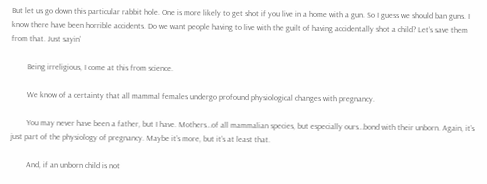But let us go down this particular rabbit hole. One is more likely to get shot if you live in a home with a gun. So I guess we should ban guns. I know there have been horrible accidents. Do we want people having to live with the guilt of having accidentally shot a child? Let’s save them from that. Just sayin’

        Being irreligious, I come at this from science.

        We know of a certainty that all mammal females undergo profound physiological changes with pregnancy.

        You may never have been a father, but I have. Mothers…of all mammalian species, but especially ours…bond with their unborn. Again, it’s just part of the physiology of pregnancy. Maybe it’s more, but it’s at least that.

        And, if an unborn child is not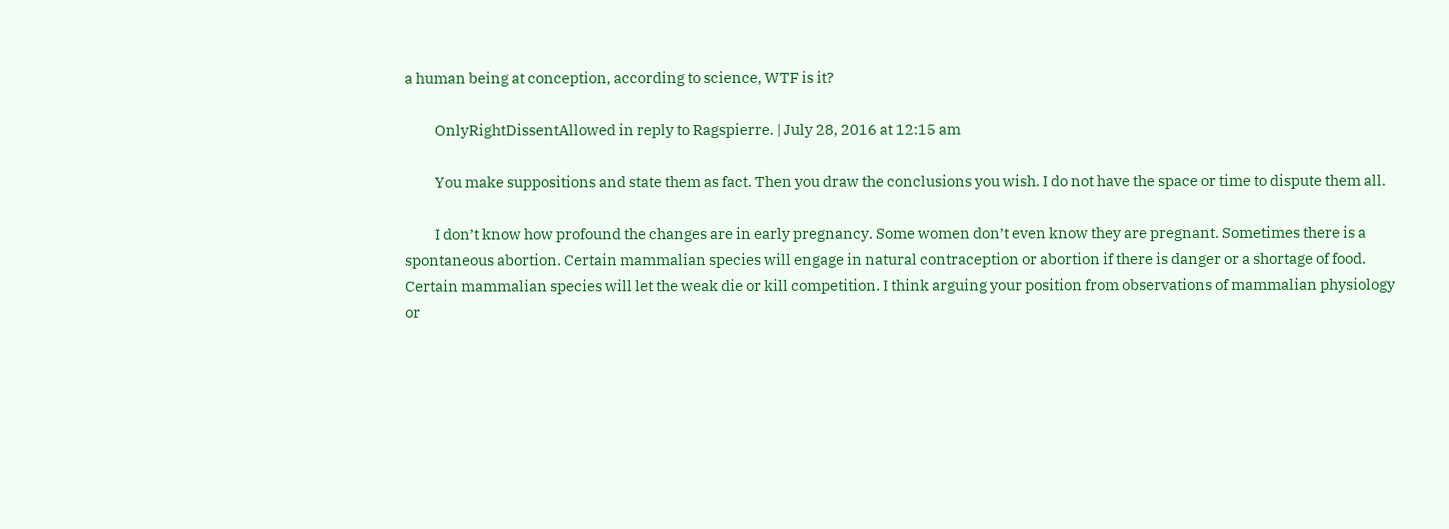a human being at conception, according to science, WTF is it?

          OnlyRightDissentAllowed in reply to Ragspierre. | July 28, 2016 at 12:15 am

          You make suppositions and state them as fact. Then you draw the conclusions you wish. I do not have the space or time to dispute them all.

          I don’t know how profound the changes are in early pregnancy. Some women don’t even know they are pregnant. Sometimes there is a spontaneous abortion. Certain mammalian species will engage in natural contraception or abortion if there is danger or a shortage of food. Certain mammalian species will let the weak die or kill competition. I think arguing your position from observations of mammalian physiology or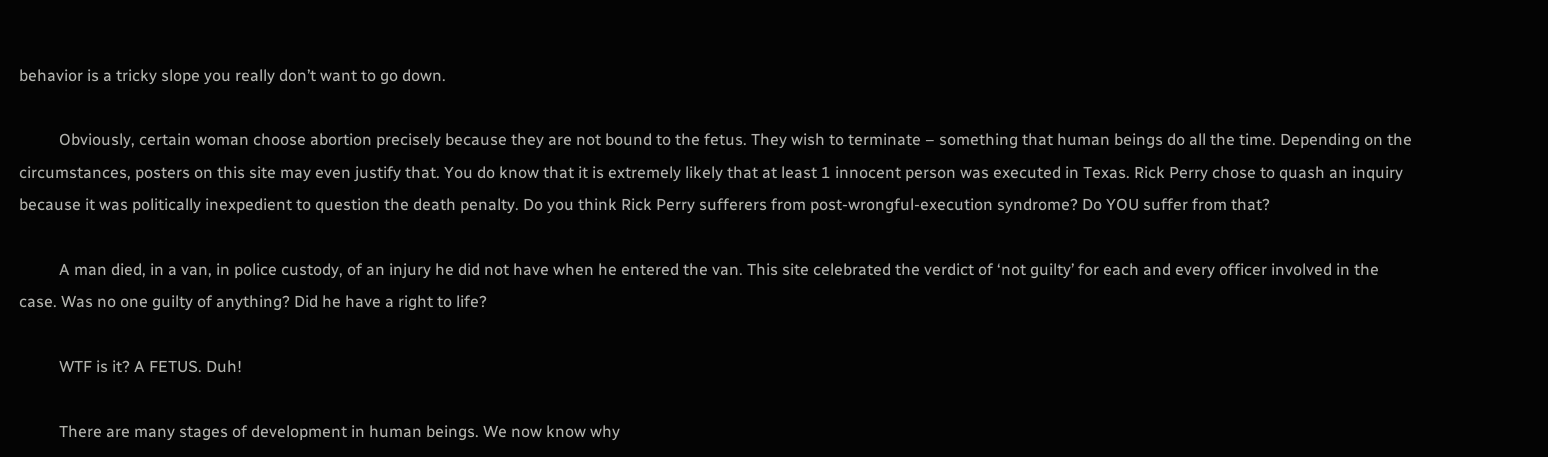behavior is a tricky slope you really don’t want to go down.

          Obviously, certain woman choose abortion precisely because they are not bound to the fetus. They wish to terminate – something that human beings do all the time. Depending on the circumstances, posters on this site may even justify that. You do know that it is extremely likely that at least 1 innocent person was executed in Texas. Rick Perry chose to quash an inquiry because it was politically inexpedient to question the death penalty. Do you think Rick Perry sufferers from post-wrongful-execution syndrome? Do YOU suffer from that?

          A man died, in a van, in police custody, of an injury he did not have when he entered the van. This site celebrated the verdict of ‘not guilty’ for each and every officer involved in the case. Was no one guilty of anything? Did he have a right to life?

          WTF is it? A FETUS. Duh!

          There are many stages of development in human beings. We now know why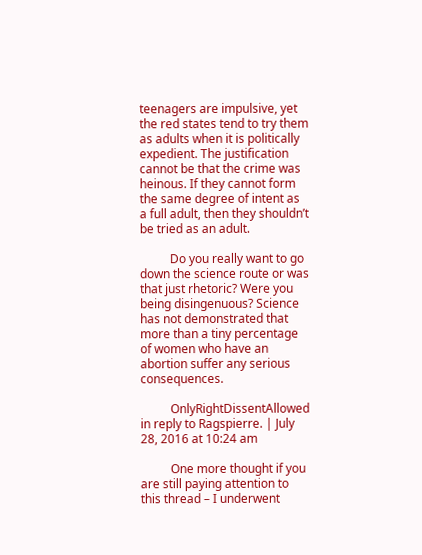teenagers are impulsive, yet the red states tend to try them as adults when it is politically expedient. The justification cannot be that the crime was heinous. If they cannot form the same degree of intent as a full adult, then they shouldn’t be tried as an adult.

          Do you really want to go down the science route or was that just rhetoric? Were you being disingenuous? Science has not demonstrated that more than a tiny percentage of women who have an abortion suffer any serious consequences.

          OnlyRightDissentAllowed in reply to Ragspierre. | July 28, 2016 at 10:24 am

          One more thought if you are still paying attention to this thread – I underwent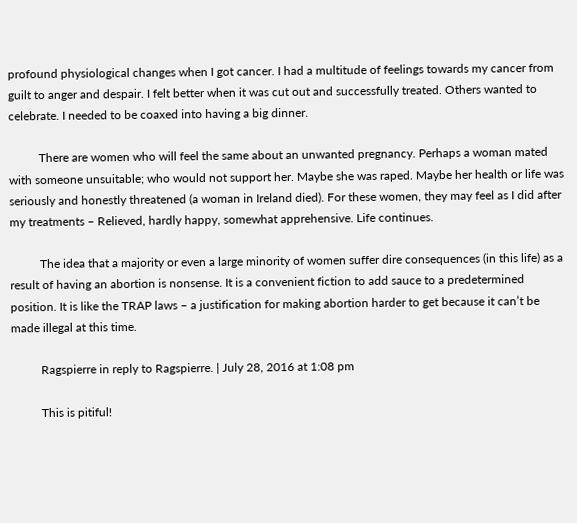profound physiological changes when I got cancer. I had a multitude of feelings towards my cancer from guilt to anger and despair. I felt better when it was cut out and successfully treated. Others wanted to celebrate. I needed to be coaxed into having a big dinner.

          There are women who will feel the same about an unwanted pregnancy. Perhaps a woman mated with someone unsuitable; who would not support her. Maybe she was raped. Maybe her health or life was seriously and honestly threatened (a woman in Ireland died). For these women, they may feel as I did after my treatments – Relieved, hardly happy, somewhat apprehensive. Life continues.

          The idea that a majority or even a large minority of women suffer dire consequences (in this life) as a result of having an abortion is nonsense. It is a convenient fiction to add sauce to a predetermined position. It is like the TRAP laws – a justification for making abortion harder to get because it can’t be made illegal at this time.

          Ragspierre in reply to Ragspierre. | July 28, 2016 at 1:08 pm

          This is pitiful!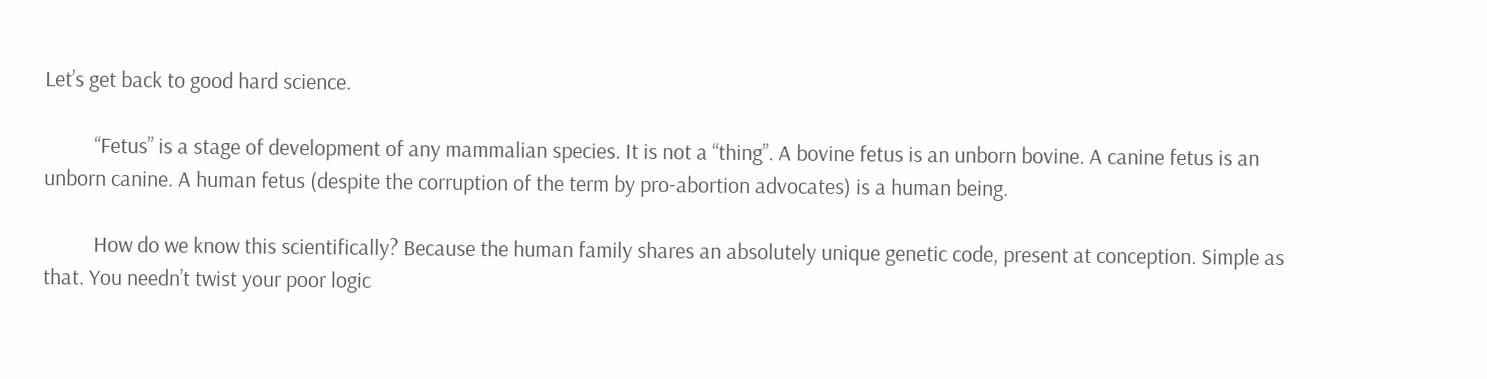Let’s get back to good hard science.

          “Fetus” is a stage of development of any mammalian species. It is not a “thing”. A bovine fetus is an unborn bovine. A canine fetus is an unborn canine. A human fetus (despite the corruption of the term by pro-abortion advocates) is a human being.

          How do we know this scientifically? Because the human family shares an absolutely unique genetic code, present at conception. Simple as that. You needn’t twist your poor logic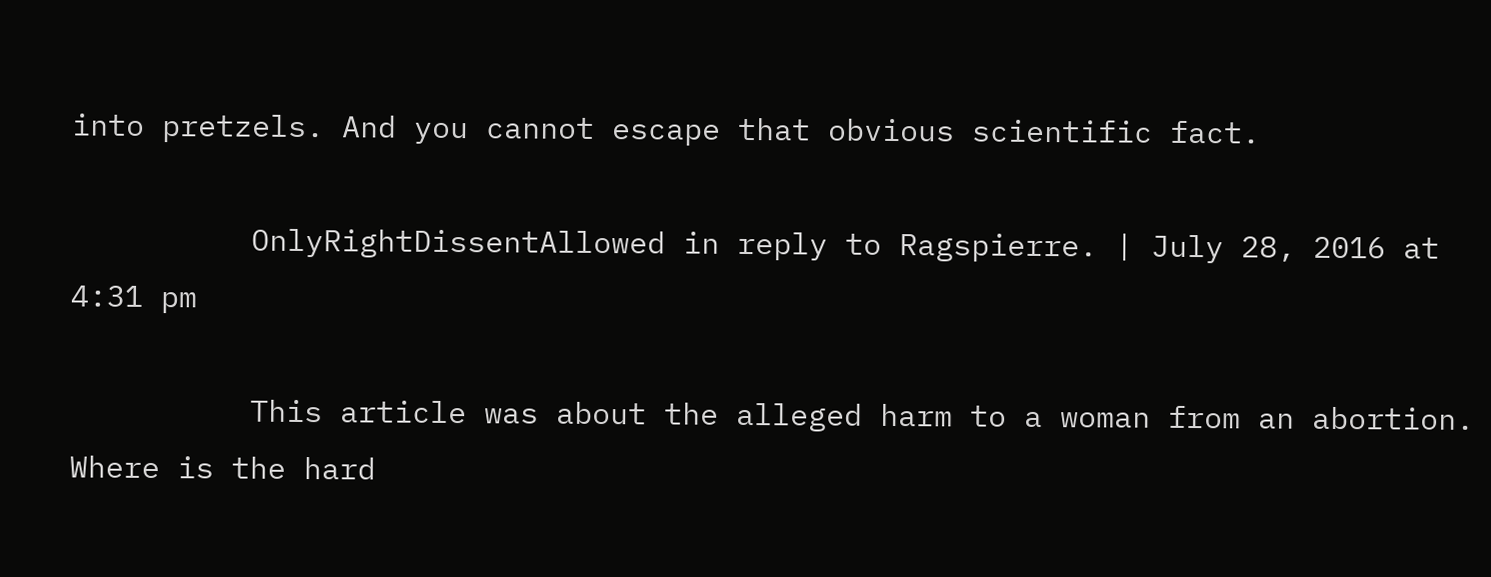into pretzels. And you cannot escape that obvious scientific fact.

          OnlyRightDissentAllowed in reply to Ragspierre. | July 28, 2016 at 4:31 pm

          This article was about the alleged harm to a woman from an abortion. Where is the hard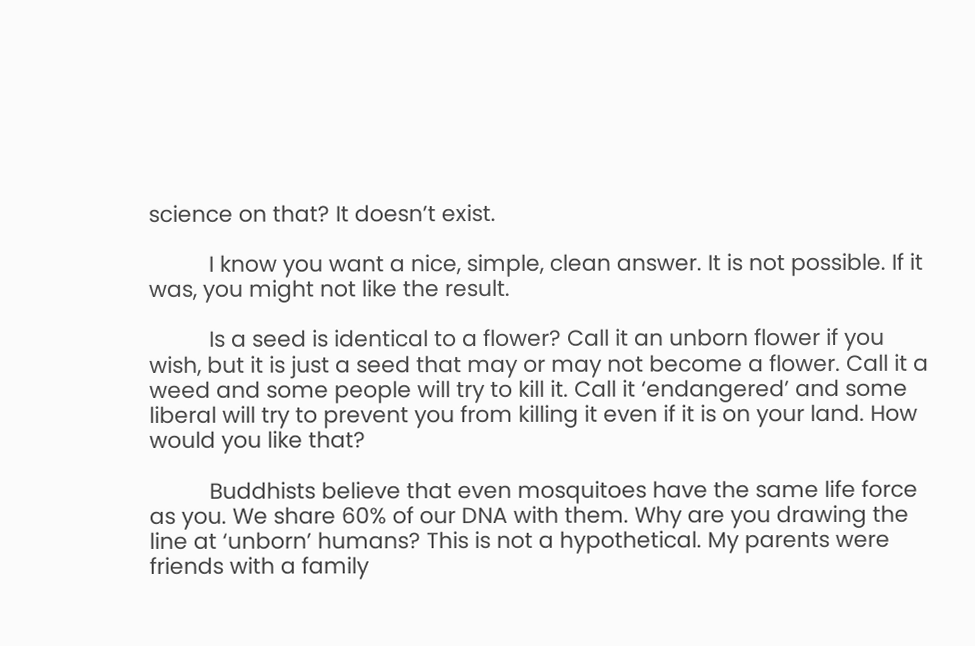science on that? It doesn’t exist.

          I know you want a nice, simple, clean answer. It is not possible. If it was, you might not like the result.

          Is a seed is identical to a flower? Call it an unborn flower if you wish, but it is just a seed that may or may not become a flower. Call it a weed and some people will try to kill it. Call it ‘endangered’ and some liberal will try to prevent you from killing it even if it is on your land. How would you like that?

          Buddhists believe that even mosquitoes have the same life force as you. We share 60% of our DNA with them. Why are you drawing the line at ‘unborn’ humans? This is not a hypothetical. My parents were friends with a family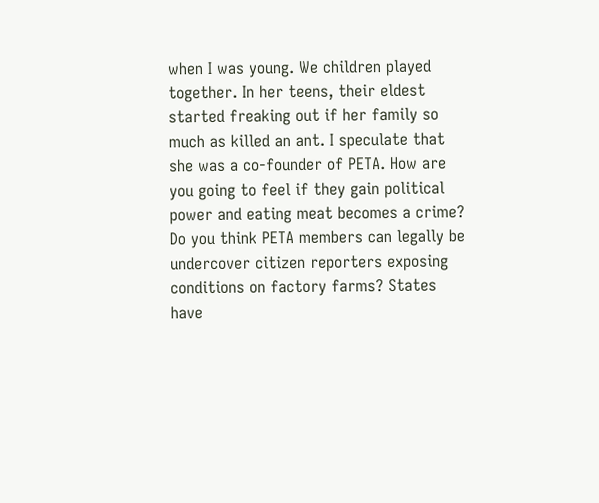when I was young. We children played together. In her teens, their eldest started freaking out if her family so much as killed an ant. I speculate that she was a co-founder of PETA. How are you going to feel if they gain political power and eating meat becomes a crime? Do you think PETA members can legally be undercover citizen reporters exposing conditions on factory farms? States have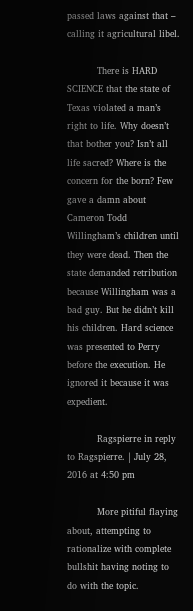passed laws against that – calling it agricultural libel.

          There is HARD SCIENCE that the state of Texas violated a man’s right to life. Why doesn’t that bother you? Isn’t all life sacred? Where is the concern for the born? Few gave a damn about Cameron Todd Willingham’s children until they were dead. Then the state demanded retribution because Willingham was a bad guy. But he didn’t kill his children. Hard science was presented to Perry before the execution. He ignored it because it was expedient.

          Ragspierre in reply to Ragspierre. | July 28, 2016 at 4:50 pm

          More pitiful flaying about, attempting to rationalize with complete bullshit having noting to do with the topic.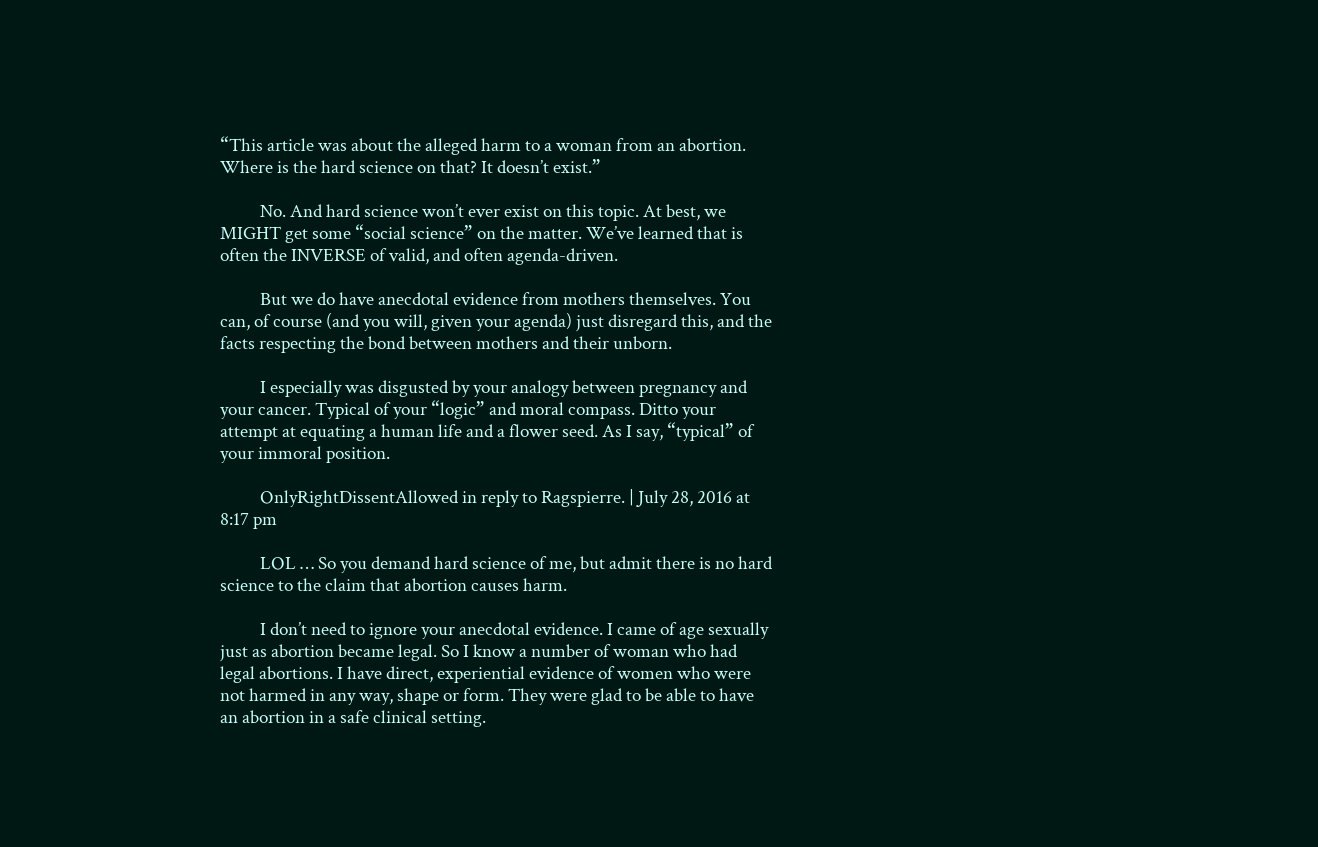“This article was about the alleged harm to a woman from an abortion. Where is the hard science on that? It doesn’t exist.”

          No. And hard science won’t ever exist on this topic. At best, we MIGHT get some “social science” on the matter. We’ve learned that is often the INVERSE of valid, and often agenda-driven.

          But we do have anecdotal evidence from mothers themselves. You can, of course (and you will, given your agenda) just disregard this, and the facts respecting the bond between mothers and their unborn.

          I especially was disgusted by your analogy between pregnancy and your cancer. Typical of your “logic” and moral compass. Ditto your attempt at equating a human life and a flower seed. As I say, “typical” of your immoral position.

          OnlyRightDissentAllowed in reply to Ragspierre. | July 28, 2016 at 8:17 pm

          LOL … So you demand hard science of me, but admit there is no hard science to the claim that abortion causes harm.

          I don’t need to ignore your anecdotal evidence. I came of age sexually just as abortion became legal. So I know a number of woman who had legal abortions. I have direct, experiential evidence of women who were not harmed in any way, shape or form. They were glad to be able to have an abortion in a safe clinical setting.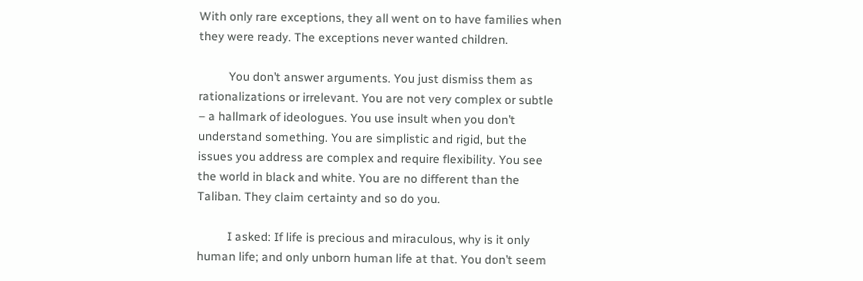With only rare exceptions, they all went on to have families when they were ready. The exceptions never wanted children.

          You don’t answer arguments. You just dismiss them as rationalizations or irrelevant. You are not very complex or subtle – a hallmark of ideologues. You use insult when you don’t understand something. You are simplistic and rigid, but the issues you address are complex and require flexibility. You see the world in black and white. You are no different than the Taliban. They claim certainty and so do you.

          I asked: If life is precious and miraculous, why is it only human life; and only unborn human life at that. You don’t seem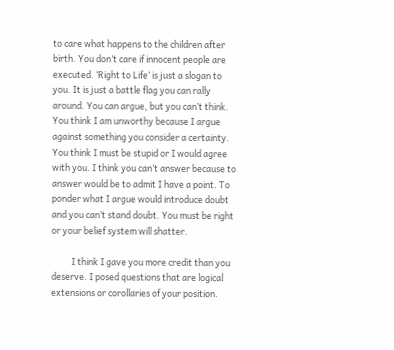to care what happens to the children after birth. You don’t care if innocent people are executed. ‘Right to Life’ is just a slogan to you. It is just a battle flag you can rally around. You can argue, but you can’t think. You think I am unworthy because I argue against something you consider a certainty. You think I must be stupid or I would agree with you. I think you can’t answer because to answer would be to admit I have a point. To ponder what I argue would introduce doubt and you can’t stand doubt. You must be right or your belief system will shatter.

          I think I gave you more credit than you deserve. I posed questions that are logical extensions or corollaries of your position.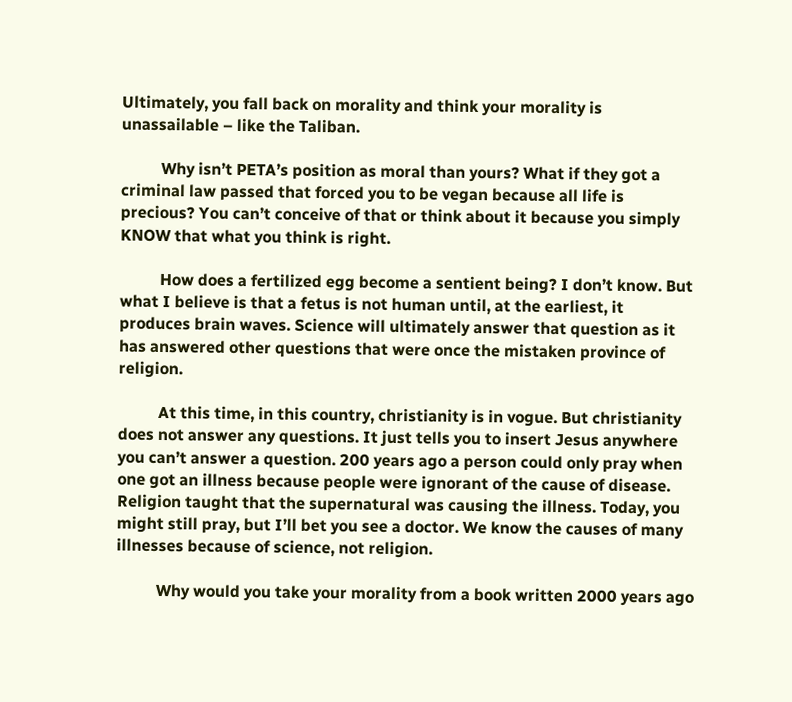Ultimately, you fall back on morality and think your morality is unassailable – like the Taliban.

          Why isn’t PETA’s position as moral than yours? What if they got a criminal law passed that forced you to be vegan because all life is precious? You can’t conceive of that or think about it because you simply KNOW that what you think is right.

          How does a fertilized egg become a sentient being? I don’t know. But what I believe is that a fetus is not human until, at the earliest, it produces brain waves. Science will ultimately answer that question as it has answered other questions that were once the mistaken province of religion.

          At this time, in this country, christianity is in vogue. But christianity does not answer any questions. It just tells you to insert Jesus anywhere you can’t answer a question. 200 years ago a person could only pray when one got an illness because people were ignorant of the cause of disease. Religion taught that the supernatural was causing the illness. Today, you might still pray, but I’ll bet you see a doctor. We know the causes of many illnesses because of science, not religion.

          Why would you take your morality from a book written 2000 years ago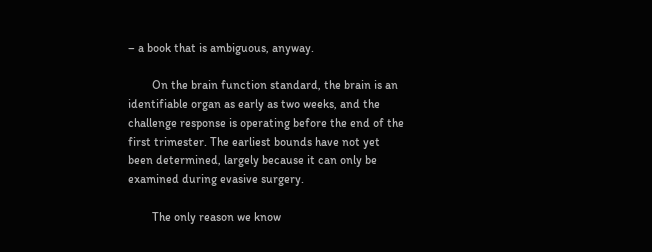– a book that is ambiguous, anyway.

        On the brain function standard, the brain is an identifiable organ as early as two weeks, and the challenge response is operating before the end of the first trimester. The earliest bounds have not yet been determined, largely because it can only be examined during evasive surgery.

        The only reason we know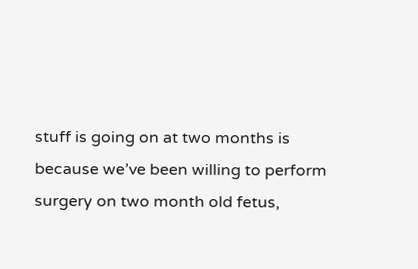stuff is going on at two months is because we’ve been willing to perform surgery on two month old fetus,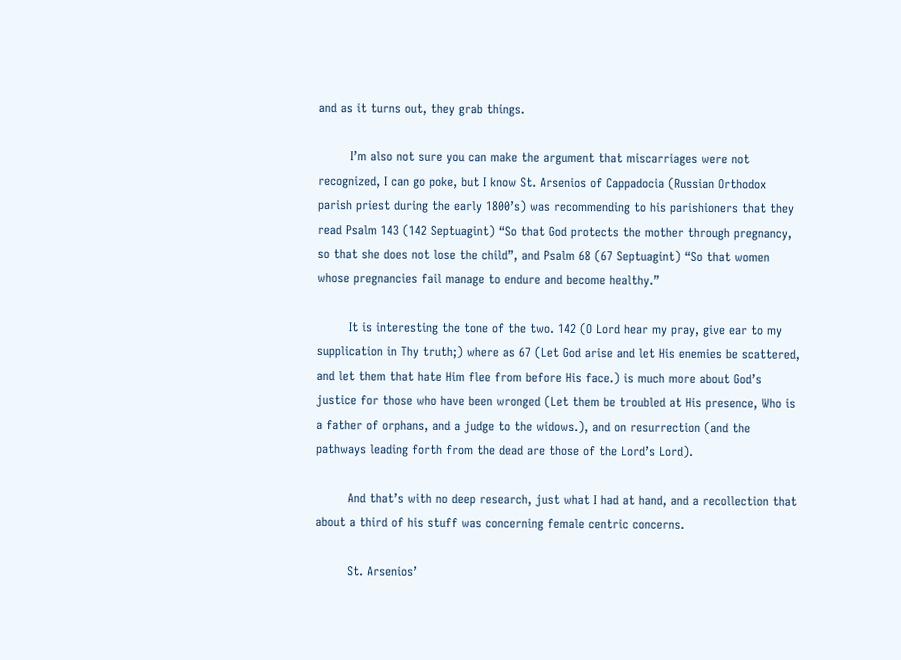and as it turns out, they grab things.

        I’m also not sure you can make the argument that miscarriages were not recognized, I can go poke, but I know St. Arsenios of Cappadocia (Russian Orthodox parish priest during the early 1800’s) was recommending to his parishioners that they read Psalm 143 (142 Septuagint) “So that God protects the mother through pregnancy, so that she does not lose the child”, and Psalm 68 (67 Septuagint) “So that women whose pregnancies fail manage to endure and become healthy.”

        It is interesting the tone of the two. 142 (O Lord hear my pray, give ear to my supplication in Thy truth;) where as 67 (Let God arise and let His enemies be scattered, and let them that hate Him flee from before His face.) is much more about God’s justice for those who have been wronged (Let them be troubled at His presence, Who is a father of orphans, and a judge to the widows.), and on resurrection (and the pathways leading forth from the dead are those of the Lord’s Lord).

        And that’s with no deep research, just what I had at hand, and a recollection that about a third of his stuff was concerning female centric concerns.

        St. Arsenios’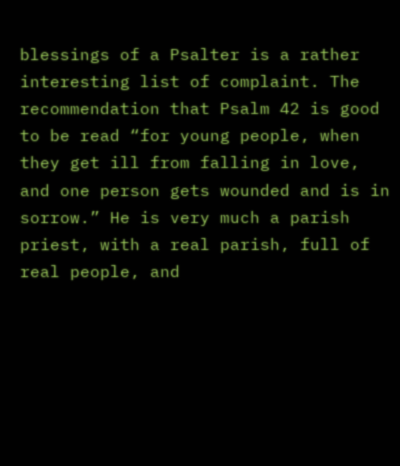blessings of a Psalter is a rather interesting list of complaint. The recommendation that Psalm 42 is good to be read “for young people, when they get ill from falling in love, and one person gets wounded and is in sorrow.” He is very much a parish priest, with a real parish, full of real people, and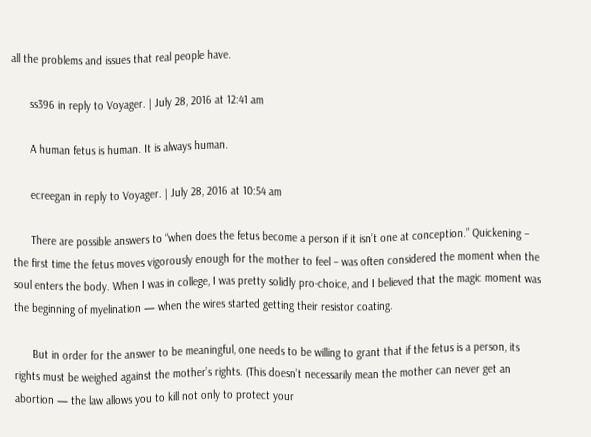all the problems and issues that real people have.

      ss396 in reply to Voyager. | July 28, 2016 at 12:41 am

      A human fetus is human. It is always human.

      ecreegan in reply to Voyager. | July 28, 2016 at 10:54 am

      There are possible answers to “when does the fetus become a person if it isn’t one at conception.” Quickening – the first time the fetus moves vigorously enough for the mother to feel – was often considered the moment when the soul enters the body. When I was in college, I was pretty solidly pro-choice, and I believed that the magic moment was the beginning of myelination — when the wires started getting their resistor coating.

      But in order for the answer to be meaningful, one needs to be willing to grant that if the fetus is a person, its rights must be weighed against the mother’s rights. (This doesn’t necessarily mean the mother can never get an abortion — the law allows you to kill not only to protect your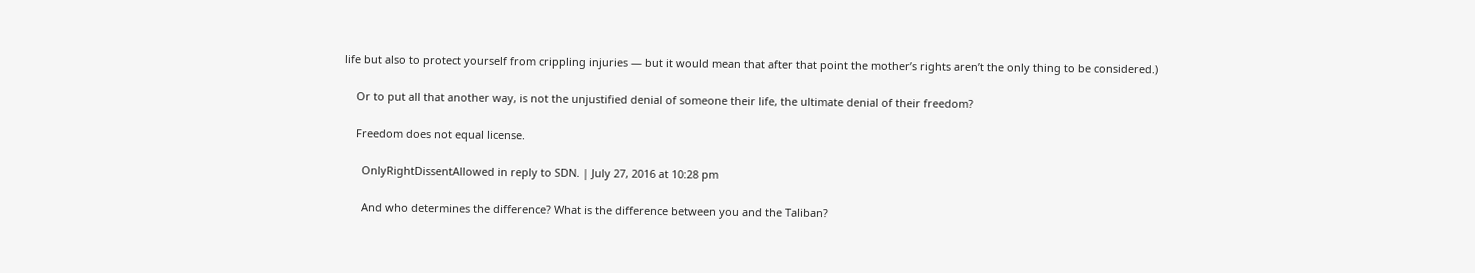life but also to protect yourself from crippling injuries — but it would mean that after that point the mother’s rights aren’t the only thing to be considered.)

    Or to put all that another way, is not the unjustified denial of someone their life, the ultimate denial of their freedom?

    Freedom does not equal license.

      OnlyRightDissentAllowed in reply to SDN. | July 27, 2016 at 10:28 pm

      And who determines the difference? What is the difference between you and the Taliban?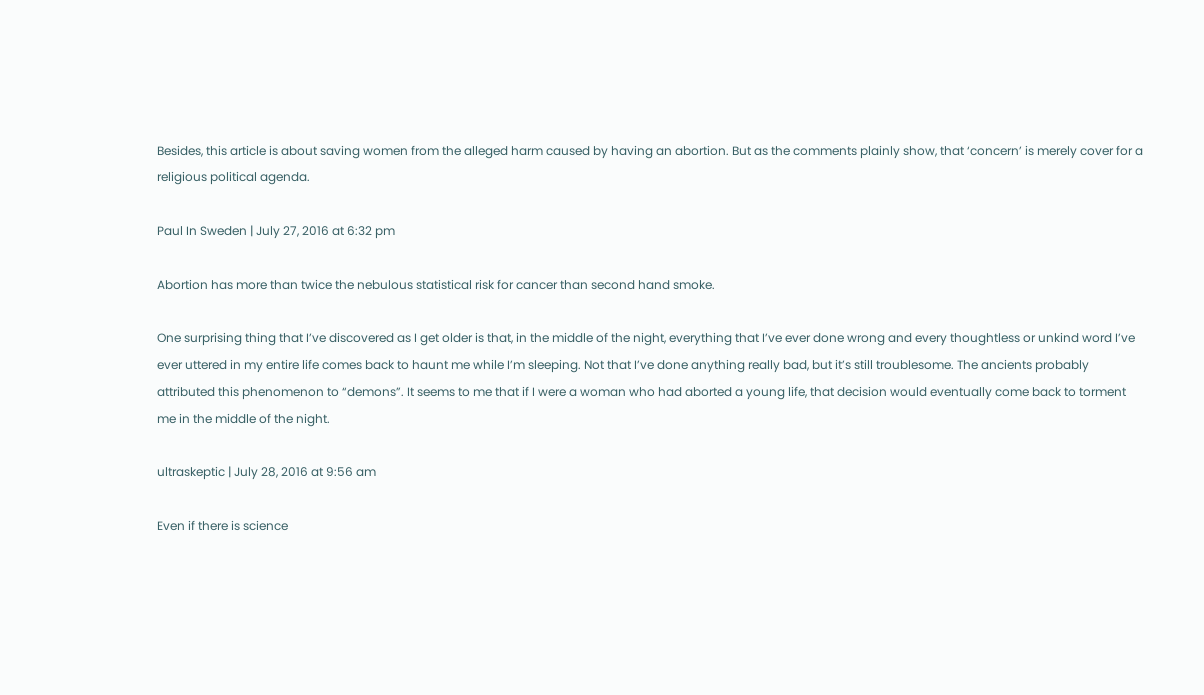Besides, this article is about saving women from the alleged harm caused by having an abortion. But as the comments plainly show, that ‘concern’ is merely cover for a religious political agenda.

Paul In Sweden | July 27, 2016 at 6:32 pm

Abortion has more than twice the nebulous statistical risk for cancer than second hand smoke.

One surprising thing that I’ve discovered as I get older is that, in the middle of the night, everything that I’ve ever done wrong and every thoughtless or unkind word I’ve ever uttered in my entire life comes back to haunt me while I’m sleeping. Not that I’ve done anything really bad, but it’s still troublesome. The ancients probably attributed this phenomenon to “demons”. It seems to me that if I were a woman who had aborted a young life, that decision would eventually come back to torment me in the middle of the night.

ultraskeptic | July 28, 2016 at 9:56 am

Even if there is science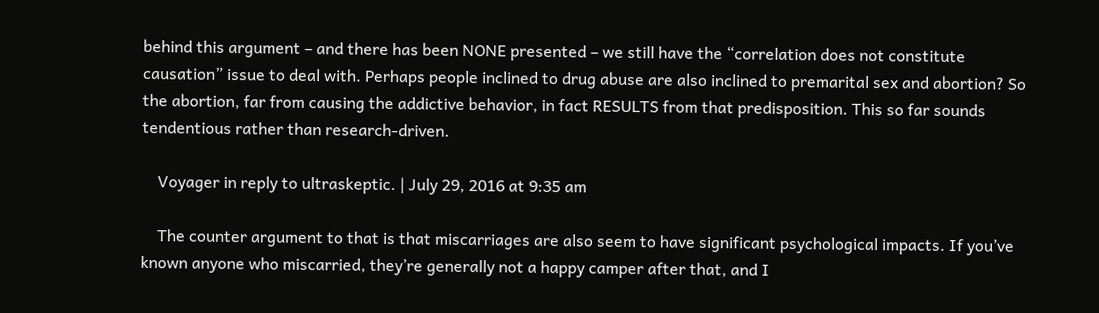behind this argument – and there has been NONE presented – we still have the “correlation does not constitute causation” issue to deal with. Perhaps people inclined to drug abuse are also inclined to premarital sex and abortion? So the abortion, far from causing the addictive behavior, in fact RESULTS from that predisposition. This so far sounds tendentious rather than research-driven.

    Voyager in reply to ultraskeptic. | July 29, 2016 at 9:35 am

    The counter argument to that is that miscarriages are also seem to have significant psychological impacts. If you’ve known anyone who miscarried, they’re generally not a happy camper after that, and I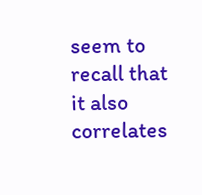seem to recall that it also correlates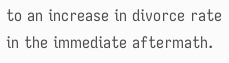to an increase in divorce rate in the immediate aftermath.